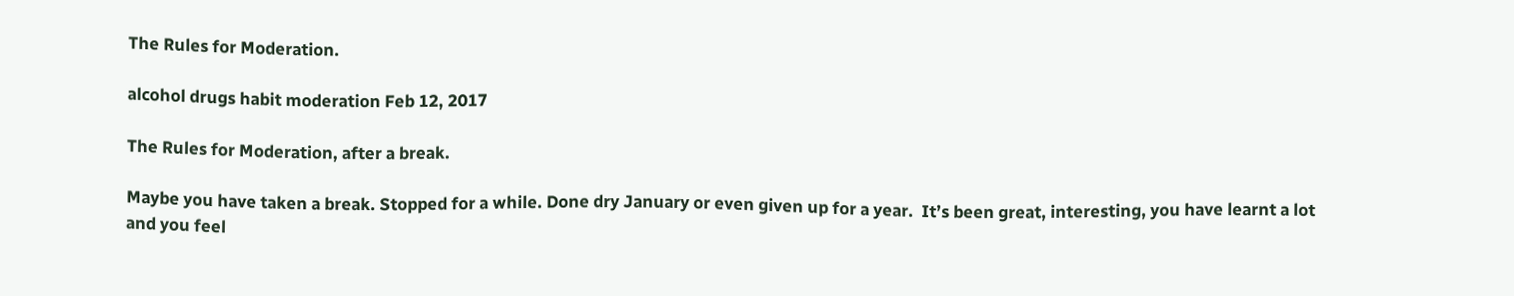The Rules for Moderation.

alcohol drugs habit moderation Feb 12, 2017

The Rules for Moderation, after a break.

Maybe you have taken a break. Stopped for a while. Done dry January or even given up for a year.  It’s been great, interesting, you have learnt a lot and you feel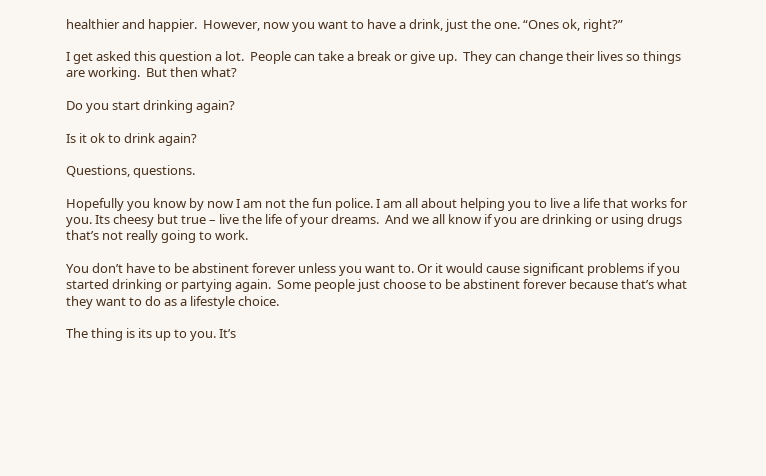healthier and happier.  However, now you want to have a drink, just the one. “Ones ok, right?”

I get asked this question a lot.  People can take a break or give up.  They can change their lives so things are working.  But then what?

Do you start drinking again?

Is it ok to drink again?

Questions, questions.

Hopefully you know by now I am not the fun police. I am all about helping you to live a life that works for you. Its cheesy but true – live the life of your dreams.  And we all know if you are drinking or using drugs that’s not really going to work.

You don’t have to be abstinent forever unless you want to. Or it would cause significant problems if you started drinking or partying again.  Some people just choose to be abstinent forever because that’s what they want to do as a lifestyle choice.

The thing is its up to you. It’s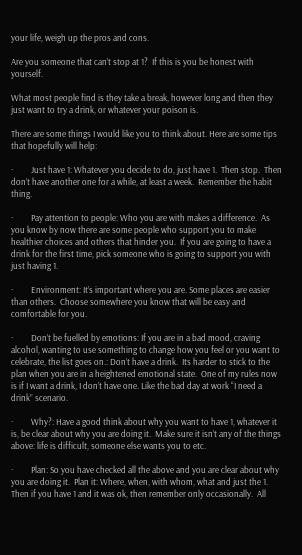your life, weigh up the pros and cons.

Are you someone that can’t stop at 1?  If this is you be honest with yourself.

What most people find is they take a break, however long and then they just want to try a drink, or whatever your poison is.

There are some things I would like you to think about. Here are some tips that hopefully will help:

·         Just have 1: Whatever you decide to do, just have 1.  Then stop.  Then don’t have another one for a while, at least a week.  Remember the habit thing.

·         Pay attention to people: Who you are with makes a difference.  As you know by now there are some people who support you to make healthier choices and others that hinder you.  If you are going to have a drink for the first time, pick someone who is going to support you with just having 1.

·         Environment: It’s important where you are. Some places are easier than others.  Choose somewhere you know that will be easy and comfortable for you.

·         Don’t be fuelled by emotions: If you are in a bad mood, craving alcohol, wanting to use something to change how you feel or you want to celebrate, the list goes on.: Don’t have a drink.  Its harder to stick to the plan when you are in a heightened emotional state.  One of my rules now is if I want a drink, I don’t have one. Like the bad day at work “I need a drink” scenario.

·         Why?: Have a good think about why you want to have 1, whatever it is, be clear about why you are doing it.  Make sure it isn’t any of the things above: life is difficult, someone else wants you to etc.

·         Plan: So you have checked all the above and you are clear about why you are doing it.  Plan it: Where, when, with whom, what and just the 1. Then if you have 1 and it was ok, then remember only occasionally.  All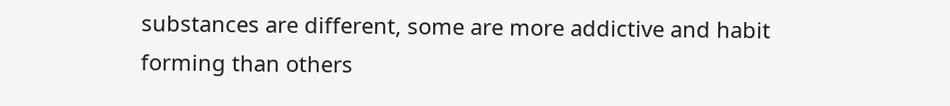substances are different, some are more addictive and habit forming than others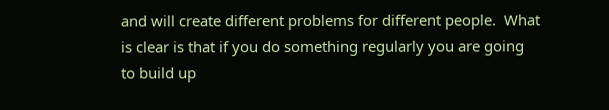and will create different problems for different people.  What is clear is that if you do something regularly you are going to build up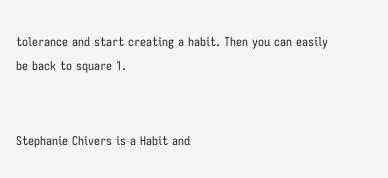tolerance and start creating a habit. Then you can easily be back to square 1.


Stephanie Chivers is a Habit and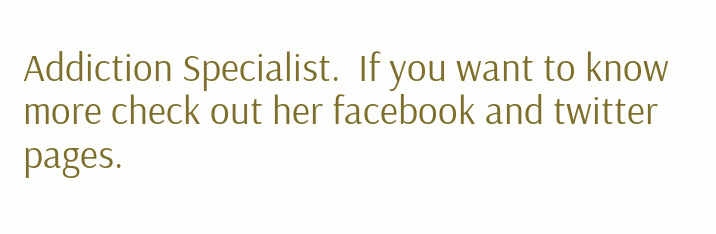Addiction Specialist.  If you want to know more check out her facebook and twitter pages.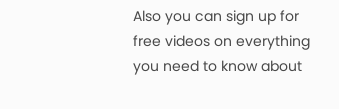Also you can sign up for free videos on everything you need to know about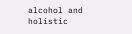alcohol and holistic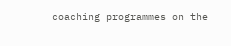coaching programmes on the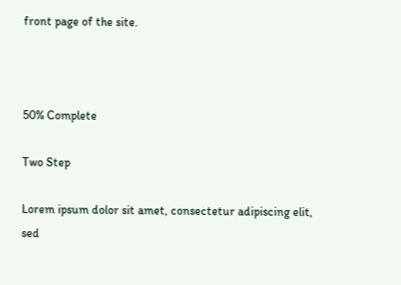front page of the site.



50% Complete

Two Step

Lorem ipsum dolor sit amet, consectetur adipiscing elit, sed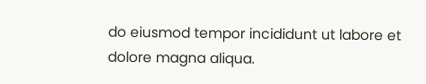do eiusmod tempor incididunt ut labore et dolore magna aliqua.